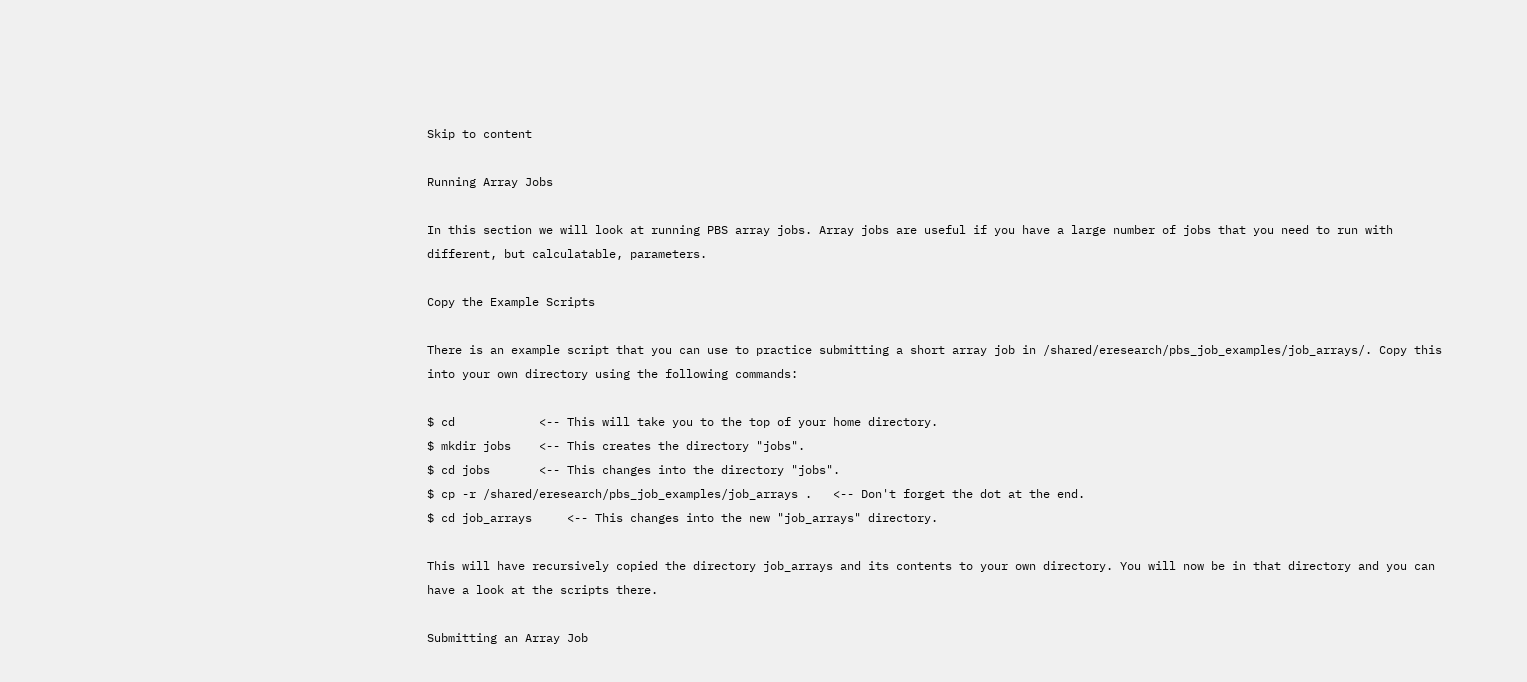Skip to content

Running Array Jobs

In this section we will look at running PBS array jobs. Array jobs are useful if you have a large number of jobs that you need to run with different, but calculatable, parameters.

Copy the Example Scripts

There is an example script that you can use to practice submitting a short array job in /shared/eresearch/pbs_job_examples/job_arrays/. Copy this into your own directory using the following commands:

$ cd            <-- This will take you to the top of your home directory.
$ mkdir jobs    <-- This creates the directory "jobs".
$ cd jobs       <-- This changes into the directory "jobs".
$ cp -r /shared/eresearch/pbs_job_examples/job_arrays .   <-- Don't forget the dot at the end.
$ cd job_arrays     <-- This changes into the new "job_arrays" directory.

This will have recursively copied the directory job_arrays and its contents to your own directory. You will now be in that directory and you can have a look at the scripts there.

Submitting an Array Job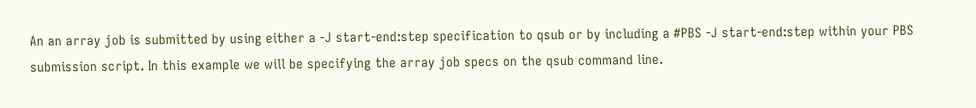An an array job is submitted by using either a -J start-end:step specification to qsub or by including a #PBS -J start-end:step within your PBS submission script. In this example we will be specifying the array job specs on the qsub command line.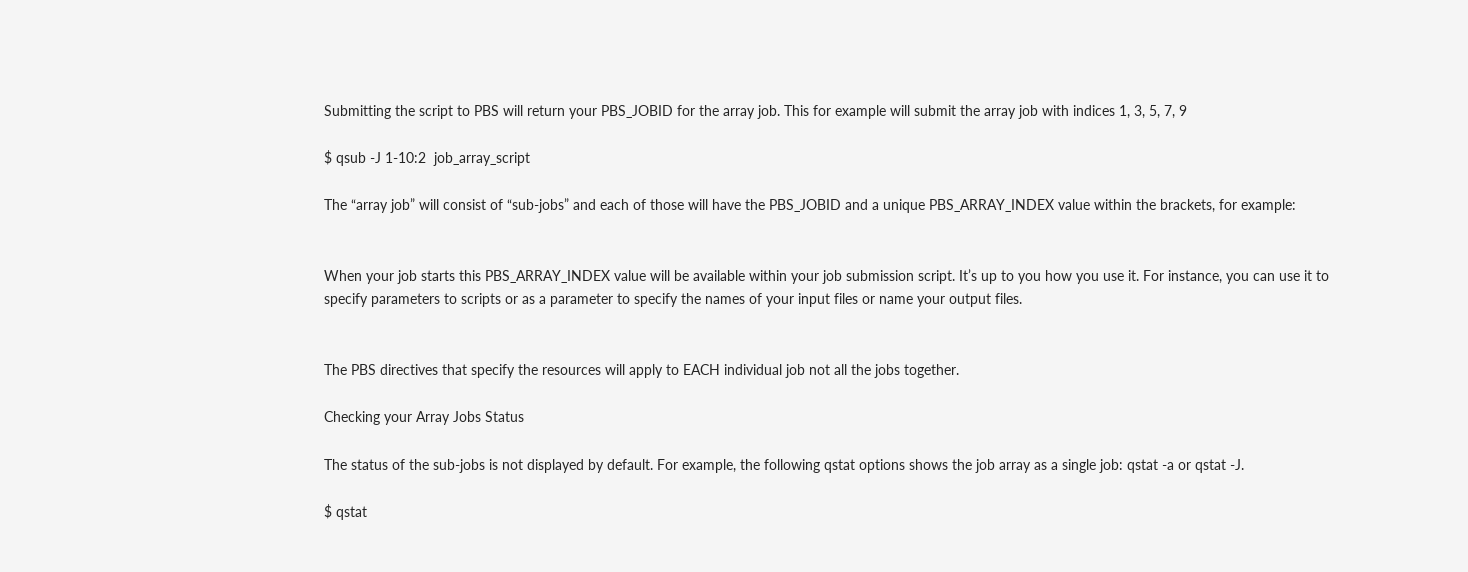Submitting the script to PBS will return your PBS_JOBID for the array job. This for example will submit the array job with indices 1, 3, 5, 7, 9

$ qsub -J 1-10:2  job_array_script

The “array job” will consist of “sub-jobs” and each of those will have the PBS_JOBID and a unique PBS_ARRAY_INDEX value within the brackets, for example:


When your job starts this PBS_ARRAY_INDEX value will be available within your job submission script. It’s up to you how you use it. For instance, you can use it to specify parameters to scripts or as a parameter to specify the names of your input files or name your output files.


The PBS directives that specify the resources will apply to EACH individual job not all the jobs together.

Checking your Array Jobs Status

The status of the sub-jobs is not displayed by default. For example, the following qstat options shows the job array as a single job: qstat -a or qstat -J.

$ qstat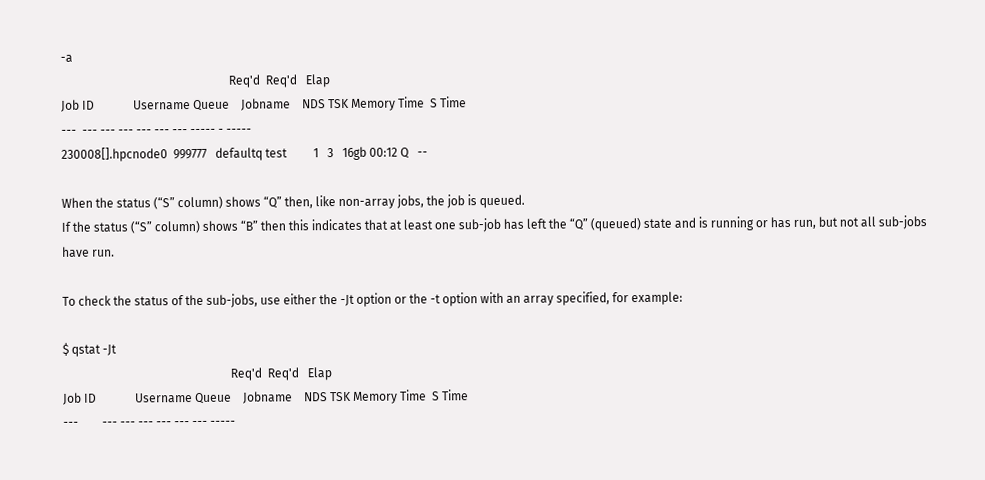-a
                                                        Req'd  Req'd   Elap
Job ID             Username Queue    Jobname    NDS TSK Memory Time  S Time
---  --- --- --- --- --- --- ----- - -----
230008[].hpcnode0  999777   defaultq test         1   3   16gb 00:12 Q   --

When the status (“S” column) shows “Q” then, like non-array jobs, the job is queued.
If the status (“S” column) shows “B” then this indicates that at least one sub-job has left the “Q” (queued) state and is running or has run, but not all sub-jobs have run.

To check the status of the sub-jobs, use either the -Jt option or the -t option with an array specified, for example:

$ qstat -Jt
                                                        Req'd  Req'd   Elap
Job ID             Username Queue    Jobname    NDS TSK Memory Time  S Time
---        --- --- --- --- --- --- -----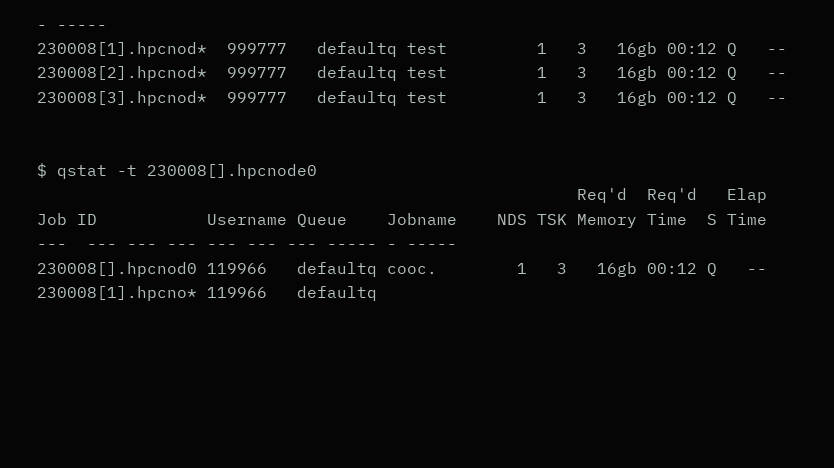- -----
230008[1].hpcnod*  999777   defaultq test         1   3   16gb 00:12 Q   --
230008[2].hpcnod*  999777   defaultq test         1   3   16gb 00:12 Q   --
230008[3].hpcnod*  999777   defaultq test         1   3   16gb 00:12 Q   --


$ qstat -t 230008[].hpcnode0
                                                      Req'd  Req'd   Elap
Job ID           Username Queue    Jobname    NDS TSK Memory Time  S Time
---  --- --- --- --- --- --- ----- - -----
230008[].hpcnod0 119966   defaultq cooc.        1   3   16gb 00:12 Q   --
230008[1].hpcno* 119966   defaultq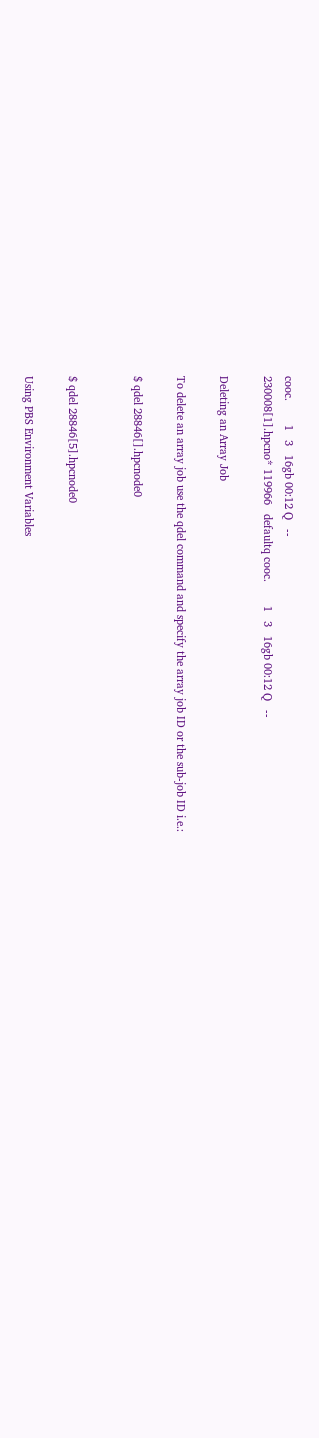cooc.        1   3   16gb 00:12 Q   --
230008[1].hpcno* 119966   defaultq cooc.        1   3   16gb 00:12 Q   --

Deleting an Array Job

To delete an array job use the qdel command and specify the array job ID or the sub-job ID i.e.:

$ qdel 28846[].hpcnode0


$ qdel 28846[5].hpcnode0

Using PBS Environment Variables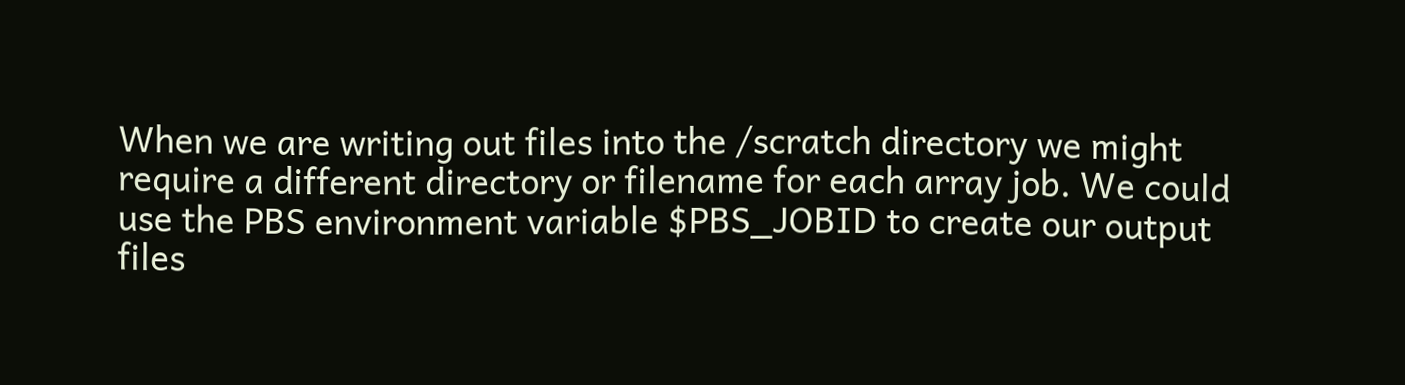When we are writing out files into the /scratch directory we might require a different directory or filename for each array job. We could use the PBS environment variable $PBS_JOBID to create our output files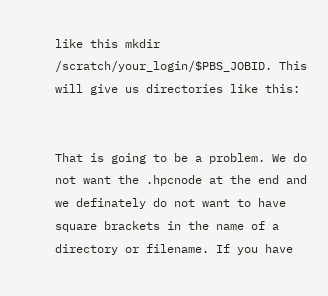like this mkdir /scratch/your_login/$PBS_JOBID. This will give us directories like this:


That is going to be a problem. We do not want the .hpcnode at the end and we definately do not want to have square brackets in the name of a directory or filename. If you have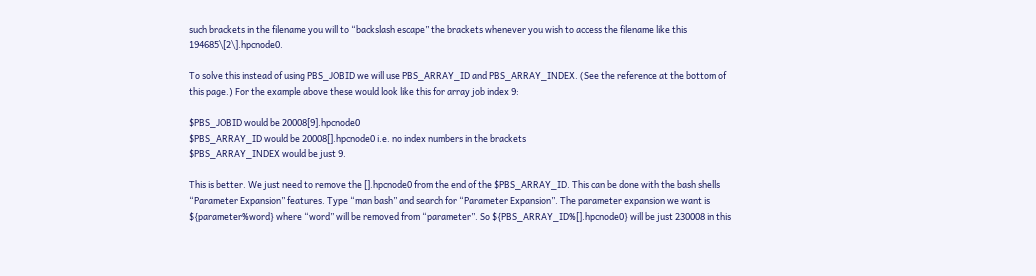such brackets in the filename you will to “backslash escape” the brackets whenever you wish to access the filename like this 194685\[2\].hpcnode0.

To solve this instead of using PBS_JOBID we will use PBS_ARRAY_ID and PBS_ARRAY_INDEX. (See the reference at the bottom of this page.) For the example above these would look like this for array job index 9:

$PBS_JOBID would be 20008[9].hpcnode0
$PBS_ARRAY_ID would be 20008[].hpcnode0 i.e. no index numbers in the brackets
$PBS_ARRAY_INDEX would be just 9.

This is better. We just need to remove the [].hpcnode0 from the end of the $PBS_ARRAY_ID. This can be done with the bash shells “Parameter Expansion” features. Type “man bash” and search for “Parameter Expansion”. The parameter expansion we want is ${parameter%word} where “word” will be removed from “parameter”. So ${PBS_ARRAY_ID%[].hpcnode0} will be just 230008 in this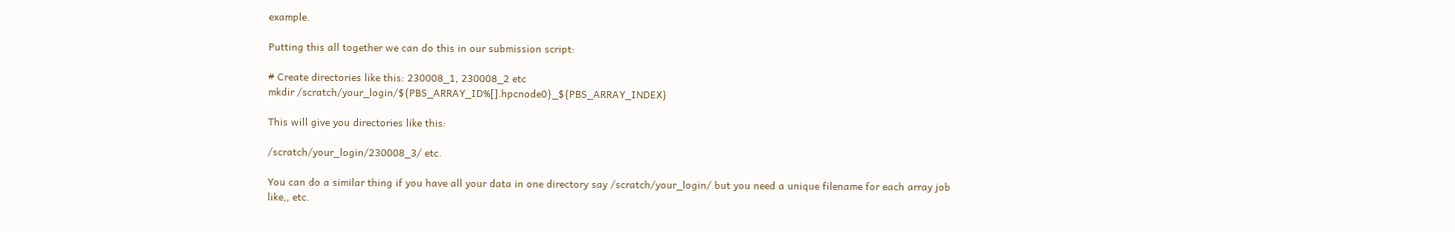example.

Putting this all together we can do this in our submission script:

# Create directories like this: 230008_1, 230008_2 etc
mkdir /scratch/your_login/${PBS_ARRAY_ID%[].hpcnode0}_${PBS_ARRAY_INDEX}

This will give you directories like this:

/scratch/your_login/230008_3/ etc.

You can do a similar thing if you have all your data in one directory say /scratch/your_login/ but you need a unique filename for each array job like,, etc.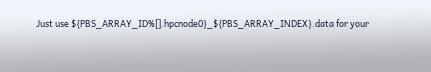Just use ${PBS_ARRAY_ID%[].hpcnode0}_${PBS_ARRAY_INDEX}.data for your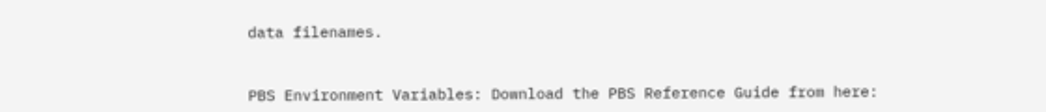data filenames.


PBS Environment Variables: Download the PBS Reference Guide from here: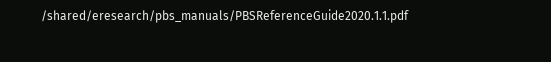/shared/eresearch/pbs_manuals/PBSReferenceGuide2020.1.1.pdf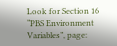Look for Section 16 “PBS Environment Variables”, page: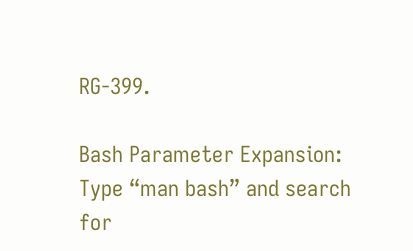RG-399.

Bash Parameter Expansion: Type “man bash” and search for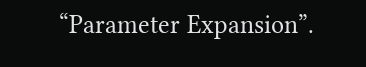“Parameter Expansion”.